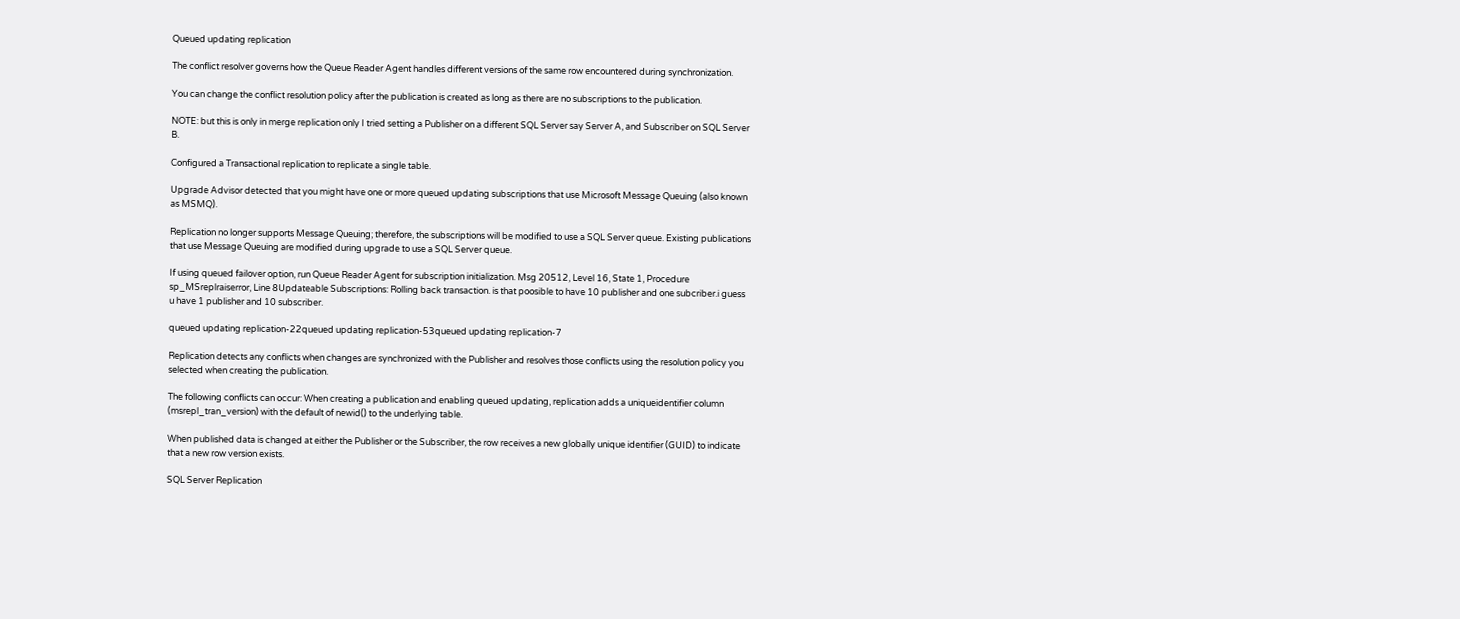Queued updating replication

The conflict resolver governs how the Queue Reader Agent handles different versions of the same row encountered during synchronization.

You can change the conflict resolution policy after the publication is created as long as there are no subscriptions to the publication.

NOTE: but this is only in merge replication only I tried setting a Publisher on a different SQL Server say Server A, and Subscriber on SQL Server B.

Configured a Transactional replication to replicate a single table.

Upgrade Advisor detected that you might have one or more queued updating subscriptions that use Microsoft Message Queuing (also known as MSMQ).

Replication no longer supports Message Queuing; therefore, the subscriptions will be modified to use a SQL Server queue. Existing publications that use Message Queuing are modified during upgrade to use a SQL Server queue.

If using queued failover option, run Queue Reader Agent for subscription initialization. Msg 20512, Level 16, State 1, Procedure sp_MSreplraiserror, Line 8Updateable Subscriptions: Rolling back transaction. is that poosible to have 10 publisher and one subcriber.i guess u have 1 publisher and 10 subscriber.

queued updating replication-22queued updating replication-53queued updating replication-7

Replication detects any conflicts when changes are synchronized with the Publisher and resolves those conflicts using the resolution policy you selected when creating the publication.

The following conflicts can occur: When creating a publication and enabling queued updating, replication adds a uniqueidentifier column (msrepl_tran_version) with the default of newid() to the underlying table.

When published data is changed at either the Publisher or the Subscriber, the row receives a new globally unique identifier (GUID) to indicate that a new row version exists.

SQL Server Replication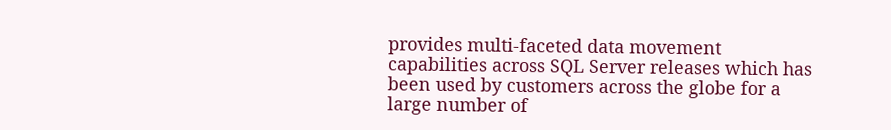provides multi-faceted data movement capabilities across SQL Server releases which has been used by customers across the globe for a large number of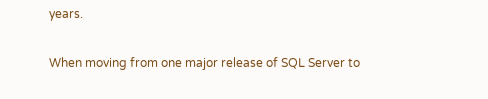years.

When moving from one major release of SQL Server to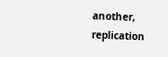another, replication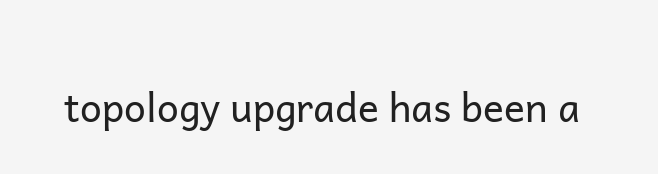topology upgrade has been a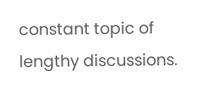constant topic of lengthy discussions.